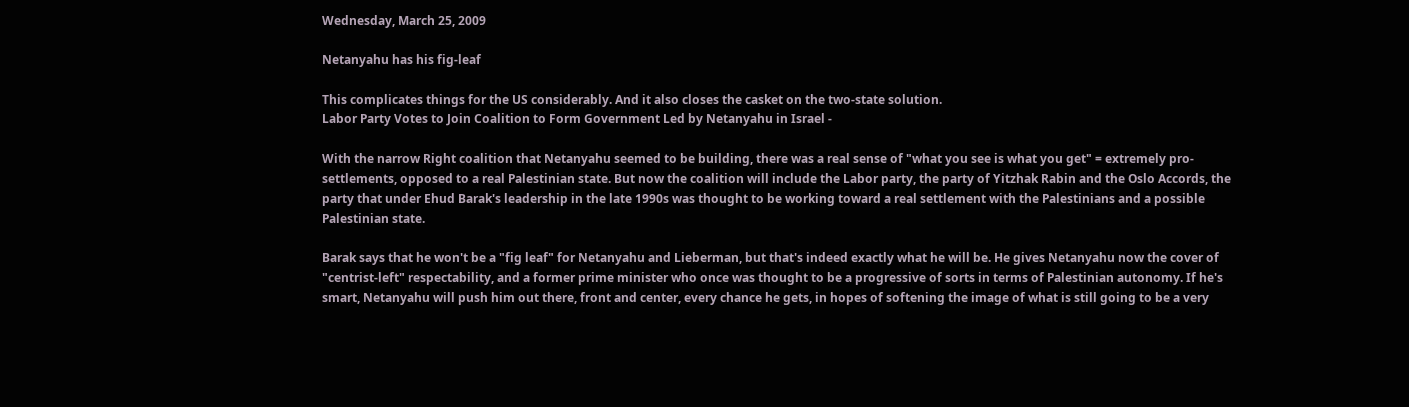Wednesday, March 25, 2009

Netanyahu has his fig-leaf

This complicates things for the US considerably. And it also closes the casket on the two-state solution.
Labor Party Votes to Join Coalition to Form Government Led by Netanyahu in Israel -

With the narrow Right coalition that Netanyahu seemed to be building, there was a real sense of "what you see is what you get" = extremely pro-settlements, opposed to a real Palestinian state. But now the coalition will include the Labor party, the party of Yitzhak Rabin and the Oslo Accords, the party that under Ehud Barak's leadership in the late 1990s was thought to be working toward a real settlement with the Palestinians and a possible Palestinian state.

Barak says that he won't be a "fig leaf" for Netanyahu and Lieberman, but that's indeed exactly what he will be. He gives Netanyahu now the cover of "centrist-left" respectability, and a former prime minister who once was thought to be a progressive of sorts in terms of Palestinian autonomy. If he's smart, Netanyahu will push him out there, front and center, every chance he gets, in hopes of softening the image of what is still going to be a very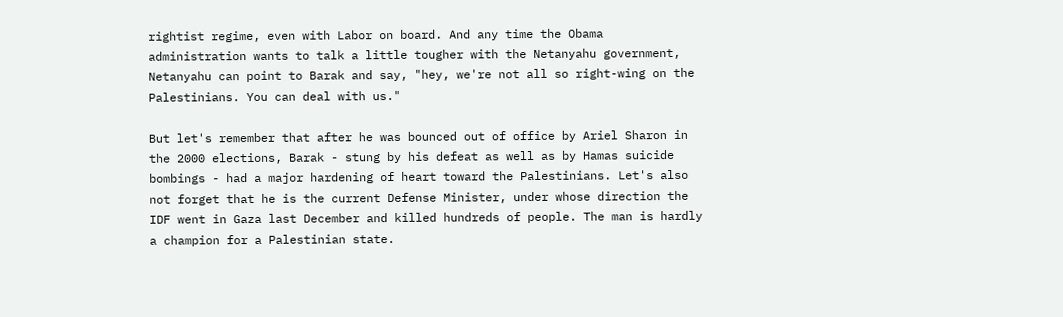rightist regime, even with Labor on board. And any time the Obama administration wants to talk a little tougher with the Netanyahu government, Netanyahu can point to Barak and say, "hey, we're not all so right-wing on the Palestinians. You can deal with us."

But let's remember that after he was bounced out of office by Ariel Sharon in the 2000 elections, Barak - stung by his defeat as well as by Hamas suicide bombings - had a major hardening of heart toward the Palestinians. Let's also not forget that he is the current Defense Minister, under whose direction the IDF went in Gaza last December and killed hundreds of people. The man is hardly a champion for a Palestinian state.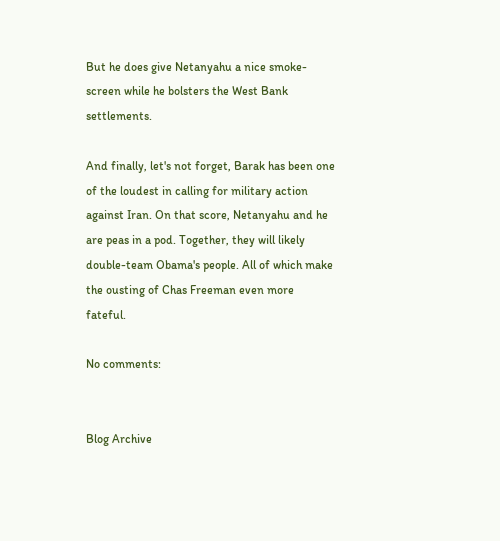But he does give Netanyahu a nice smoke-screen while he bolsters the West Bank settlements.

And finally, let's not forget, Barak has been one of the loudest in calling for military action against Iran. On that score, Netanyahu and he are peas in a pod. Together, they will likely double-team Obama's people. All of which make the ousting of Chas Freeman even more fateful.

No comments:


Blog Archive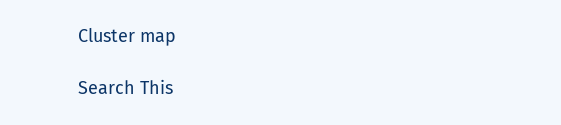Cluster map

Search This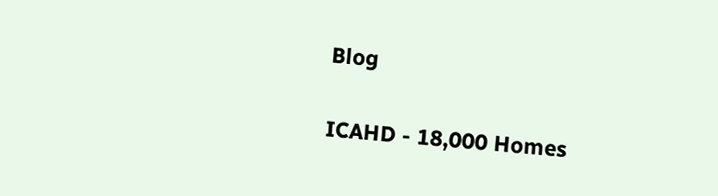Blog

ICAHD - 18,000 Homes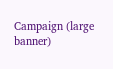Campaign (large banner)